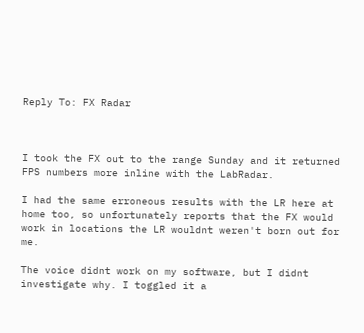Reply To: FX Radar



I took the FX out to the range Sunday and it returned FPS numbers more inline with the LabRadar.

I had the same erroneous results with the LR here at home too, so unfortunately reports that the FX would work in locations the LR wouldnt weren't born out for me.

The voice didnt work on my software, but I didnt investigate why. I toggled it a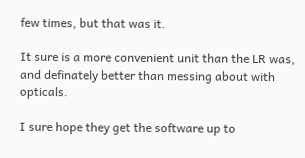few times, but that was it.

It sure is a more convenient unit than the LR was, and definately better than messing about with opticals.

I sure hope they get the software up to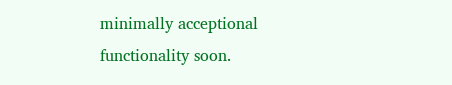minimally acceptional functionality soon.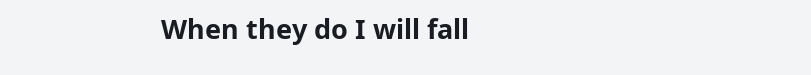When they do I will fall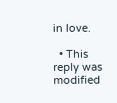in love.

  • This reply was modified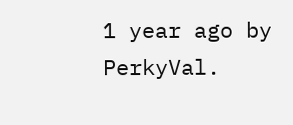1 year ago by PerkyVal.